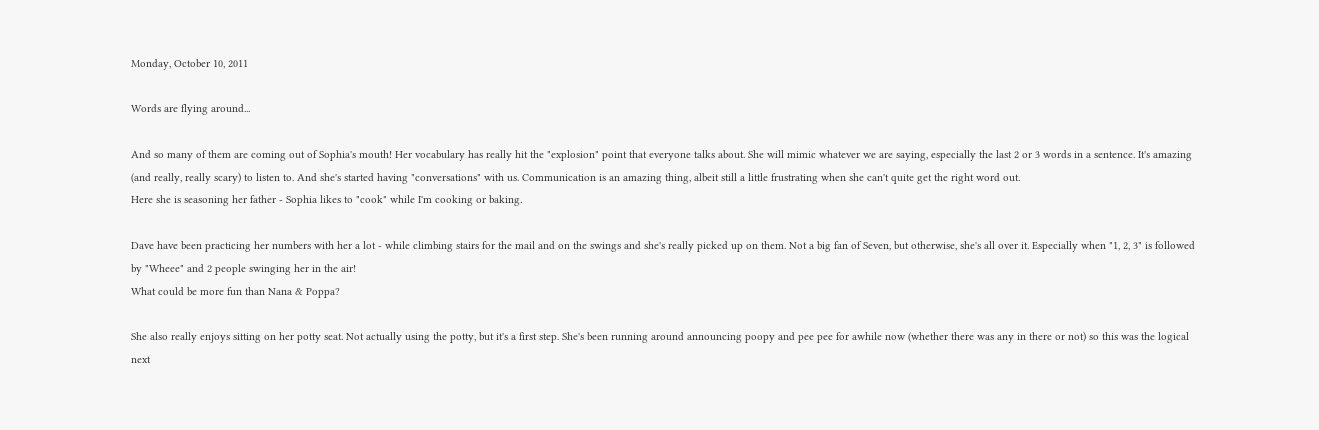Monday, October 10, 2011

Words are flying around...

And so many of them are coming out of Sophia's mouth! Her vocabulary has really hit the "explosion" point that everyone talks about. She will mimic whatever we are saying, especially the last 2 or 3 words in a sentence. It's amazing (and really, really scary) to listen to. And she's started having "conversations" with us. Communication is an amazing thing, albeit still a little frustrating when she can't quite get the right word out.
Here she is seasoning her father - Sophia likes to "cook" while I'm cooking or baking.

Dave have been practicing her numbers with her a lot - while climbing stairs for the mail and on the swings and she's really picked up on them. Not a big fan of Seven, but otherwise, she's all over it. Especially when "1, 2, 3" is followed by "Wheee" and 2 people swinging her in the air!
What could be more fun than Nana & Poppa?

She also really enjoys sitting on her potty seat. Not actually using the potty, but it's a first step. She's been running around announcing poopy and pee pee for awhile now (whether there was any in there or not) so this was the logical next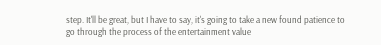step. It'll be great, but I have to say, it's going to take a new found patience to go through the process of the entertainment value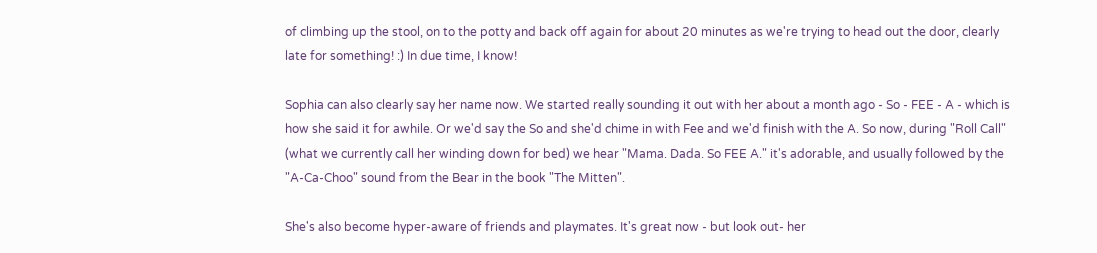of climbing up the stool, on to the potty and back off again for about 20 minutes as we're trying to head out the door, clearly late for something! :) In due time, I know!

Sophia can also clearly say her name now. We started really sounding it out with her about a month ago - So - FEE - A - which is how she said it for awhile. Or we'd say the So and she'd chime in with Fee and we'd finish with the A. So now, during "Roll Call" (what we currently call her winding down for bed) we hear "Mama. Dada. So FEE A." it's adorable, and usually followed by the "A-Ca-Choo" sound from the Bear in the book "The Mitten".

She's also become hyper-aware of friends and playmates. It's great now - but look out- her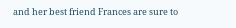and her best friend Frances are sure to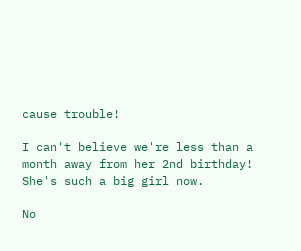cause trouble!

I can't believe we're less than a month away from her 2nd birthday! She's such a big girl now.

No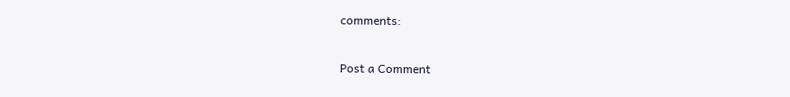comments:

Post a Comment